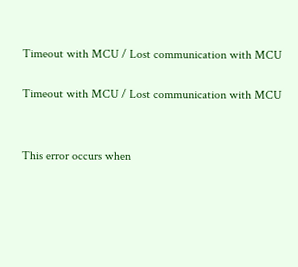Timeout with MCU / Lost communication with MCU

Timeout with MCU / Lost communication with MCU


This error occurs when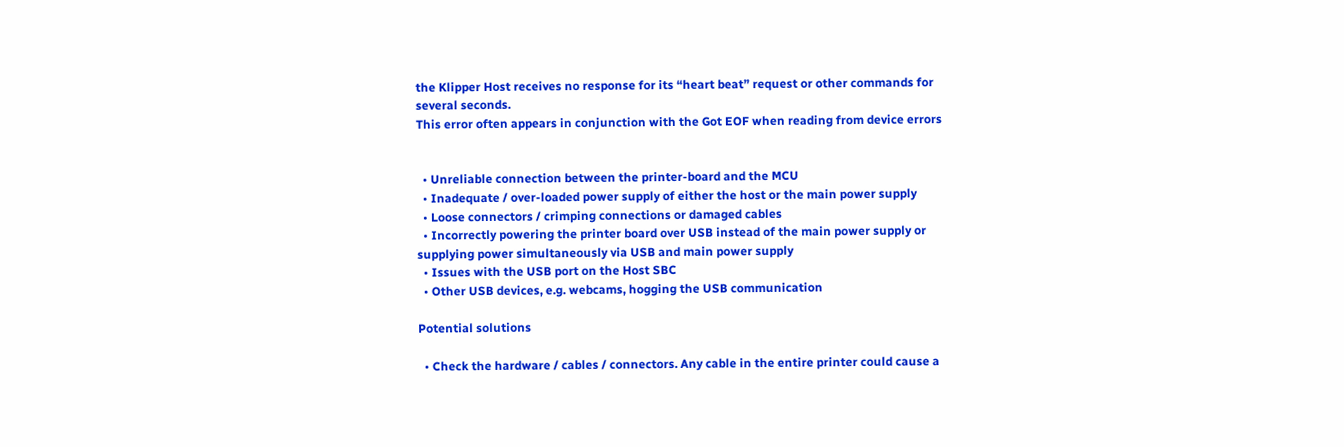the Klipper Host receives no response for its “heart beat” request or other commands for several seconds.
This error often appears in conjunction with the Got EOF when reading from device errors


  • Unreliable connection between the printer-board and the MCU
  • Inadequate / over-loaded power supply of either the host or the main power supply
  • Loose connectors / crimping connections or damaged cables
  • Incorrectly powering the printer board over USB instead of the main power supply or supplying power simultaneously via USB and main power supply
  • Issues with the USB port on the Host SBC
  • Other USB devices, e.g. webcams, hogging the USB communication

Potential solutions

  • Check the hardware / cables / connectors. Any cable in the entire printer could cause a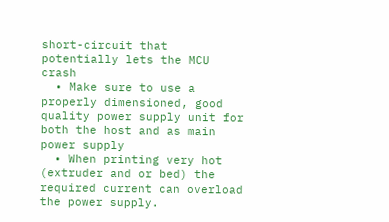short-circuit that potentially lets the MCU crash
  • Make sure to use a properly dimensioned, good quality power supply unit for both the host and as main power supply
  • When printing very hot (extruder and or bed) the required current can overload the power supply.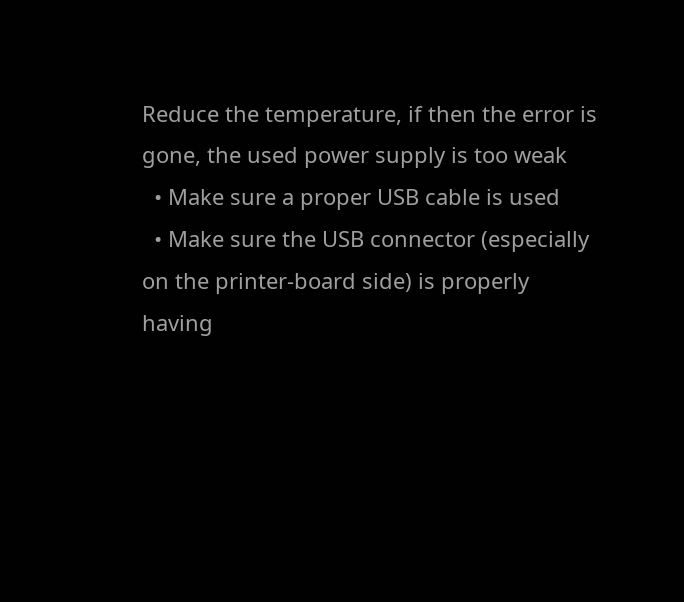Reduce the temperature, if then the error is gone, the used power supply is too weak
  • Make sure a proper USB cable is used
  • Make sure the USB connector (especially on the printer-board side) is properly having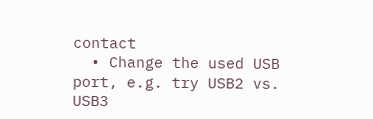contact
  • Change the used USB port, e.g. try USB2 vs. USB3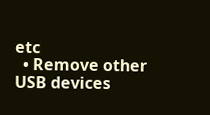etc
  • Remove other USB devices